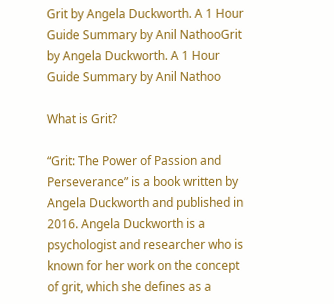Grit by Angela Duckworth. A 1 Hour Guide Summary by Anil NathooGrit by Angela Duckworth. A 1 Hour Guide Summary by Anil Nathoo

What is Grit?

“Grit: The Power of Passion and Perseverance” is a book written by Angela Duckworth and published in 2016. Angela Duckworth is a psychologist and researcher who is known for her work on the concept of grit, which she defines as a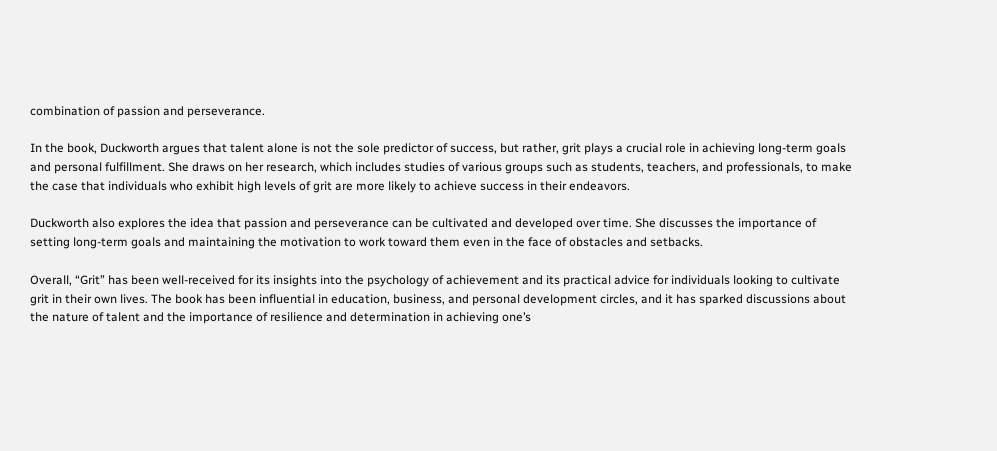combination of passion and perseverance.

In the book, Duckworth argues that talent alone is not the sole predictor of success, but rather, grit plays a crucial role in achieving long-term goals and personal fulfillment. She draws on her research, which includes studies of various groups such as students, teachers, and professionals, to make the case that individuals who exhibit high levels of grit are more likely to achieve success in their endeavors.

Duckworth also explores the idea that passion and perseverance can be cultivated and developed over time. She discusses the importance of setting long-term goals and maintaining the motivation to work toward them even in the face of obstacles and setbacks.

Overall, “Grit” has been well-received for its insights into the psychology of achievement and its practical advice for individuals looking to cultivate grit in their own lives. The book has been influential in education, business, and personal development circles, and it has sparked discussions about the nature of talent and the importance of resilience and determination in achieving one’s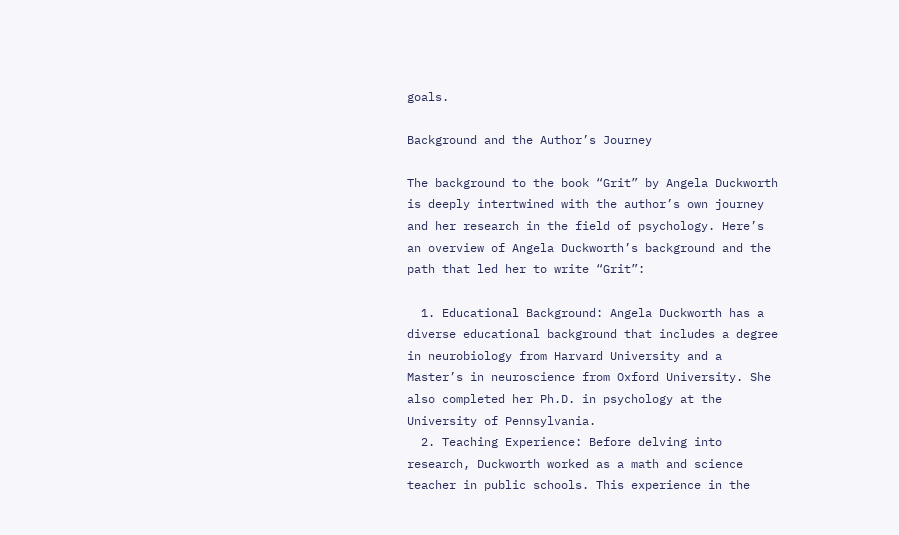goals.

Background and the Author’s Journey

The background to the book “Grit” by Angela Duckworth is deeply intertwined with the author’s own journey and her research in the field of psychology. Here’s an overview of Angela Duckworth’s background and the path that led her to write “Grit”:

  1. Educational Background: Angela Duckworth has a diverse educational background that includes a degree in neurobiology from Harvard University and a Master’s in neuroscience from Oxford University. She also completed her Ph.D. in psychology at the University of Pennsylvania.
  2. Teaching Experience: Before delving into research, Duckworth worked as a math and science teacher in public schools. This experience in the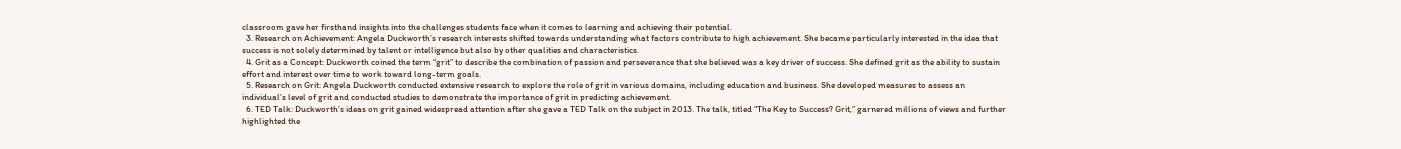classroom gave her firsthand insights into the challenges students face when it comes to learning and achieving their potential.
  3. Research on Achievement: Angela Duckworth’s research interests shifted towards understanding what factors contribute to high achievement. She became particularly interested in the idea that success is not solely determined by talent or intelligence but also by other qualities and characteristics.
  4. Grit as a Concept: Duckworth coined the term “grit” to describe the combination of passion and perseverance that she believed was a key driver of success. She defined grit as the ability to sustain effort and interest over time to work toward long-term goals.
  5. Research on Grit: Angela Duckworth conducted extensive research to explore the role of grit in various domains, including education and business. She developed measures to assess an individual’s level of grit and conducted studies to demonstrate the importance of grit in predicting achievement.
  6. TED Talk: Duckworth’s ideas on grit gained widespread attention after she gave a TED Talk on the subject in 2013. The talk, titled “The Key to Success? Grit,” garnered millions of views and further highlighted the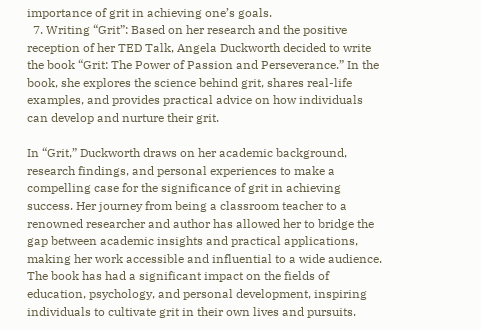importance of grit in achieving one’s goals.
  7. Writing “Grit”: Based on her research and the positive reception of her TED Talk, Angela Duckworth decided to write the book “Grit: The Power of Passion and Perseverance.” In the book, she explores the science behind grit, shares real-life examples, and provides practical advice on how individuals can develop and nurture their grit.

In “Grit,” Duckworth draws on her academic background, research findings, and personal experiences to make a compelling case for the significance of grit in achieving success. Her journey from being a classroom teacher to a renowned researcher and author has allowed her to bridge the gap between academic insights and practical applications, making her work accessible and influential to a wide audience. The book has had a significant impact on the fields of education, psychology, and personal development, inspiring individuals to cultivate grit in their own lives and pursuits.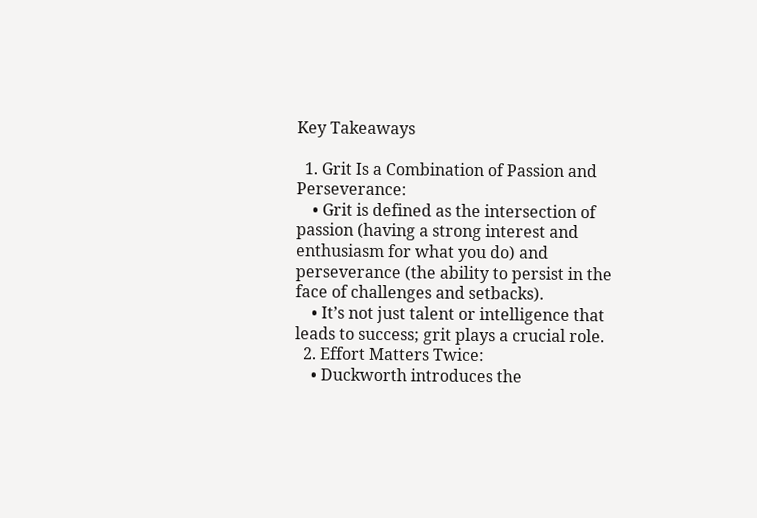Key Takeaways

  1. Grit Is a Combination of Passion and Perseverance:
    • Grit is defined as the intersection of passion (having a strong interest and enthusiasm for what you do) and perseverance (the ability to persist in the face of challenges and setbacks).
    • It’s not just talent or intelligence that leads to success; grit plays a crucial role.
  2. Effort Matters Twice:
    • Duckworth introduces the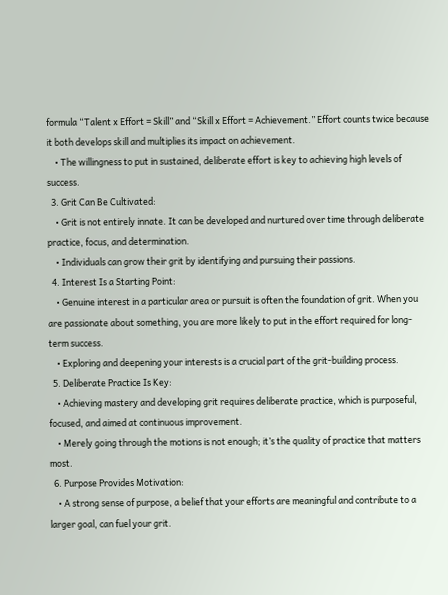formula “Talent x Effort = Skill” and “Skill x Effort = Achievement.” Effort counts twice because it both develops skill and multiplies its impact on achievement.
    • The willingness to put in sustained, deliberate effort is key to achieving high levels of success.
  3. Grit Can Be Cultivated:
    • Grit is not entirely innate. It can be developed and nurtured over time through deliberate practice, focus, and determination.
    • Individuals can grow their grit by identifying and pursuing their passions.
  4. Interest Is a Starting Point:
    • Genuine interest in a particular area or pursuit is often the foundation of grit. When you are passionate about something, you are more likely to put in the effort required for long-term success.
    • Exploring and deepening your interests is a crucial part of the grit-building process.
  5. Deliberate Practice Is Key:
    • Achieving mastery and developing grit requires deliberate practice, which is purposeful, focused, and aimed at continuous improvement.
    • Merely going through the motions is not enough; it’s the quality of practice that matters most.
  6. Purpose Provides Motivation:
    • A strong sense of purpose, a belief that your efforts are meaningful and contribute to a larger goal, can fuel your grit.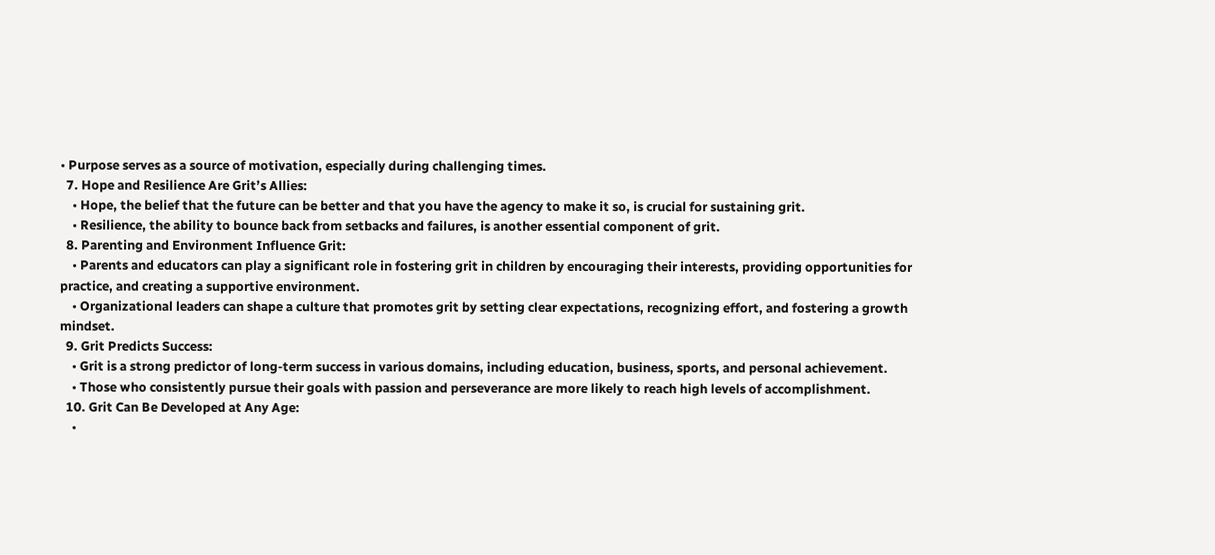• Purpose serves as a source of motivation, especially during challenging times.
  7. Hope and Resilience Are Grit’s Allies:
    • Hope, the belief that the future can be better and that you have the agency to make it so, is crucial for sustaining grit.
    • Resilience, the ability to bounce back from setbacks and failures, is another essential component of grit.
  8. Parenting and Environment Influence Grit:
    • Parents and educators can play a significant role in fostering grit in children by encouraging their interests, providing opportunities for practice, and creating a supportive environment.
    • Organizational leaders can shape a culture that promotes grit by setting clear expectations, recognizing effort, and fostering a growth mindset.
  9. Grit Predicts Success:
    • Grit is a strong predictor of long-term success in various domains, including education, business, sports, and personal achievement.
    • Those who consistently pursue their goals with passion and perseverance are more likely to reach high levels of accomplishment.
  10. Grit Can Be Developed at Any Age:
    •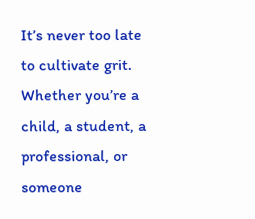It’s never too late to cultivate grit. Whether you’re a child, a student, a professional, or someone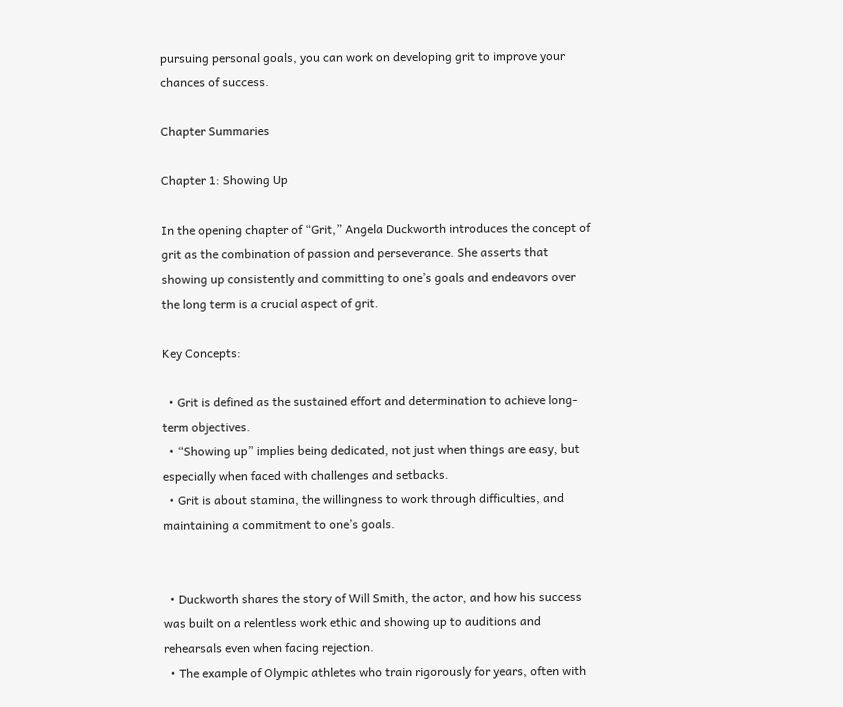pursuing personal goals, you can work on developing grit to improve your chances of success.

Chapter Summaries

Chapter 1: Showing Up

In the opening chapter of “Grit,” Angela Duckworth introduces the concept of grit as the combination of passion and perseverance. She asserts that showing up consistently and committing to one’s goals and endeavors over the long term is a crucial aspect of grit.

Key Concepts:

  • Grit is defined as the sustained effort and determination to achieve long-term objectives.
  • “Showing up” implies being dedicated, not just when things are easy, but especially when faced with challenges and setbacks.
  • Grit is about stamina, the willingness to work through difficulties, and maintaining a commitment to one’s goals.


  • Duckworth shares the story of Will Smith, the actor, and how his success was built on a relentless work ethic and showing up to auditions and rehearsals even when facing rejection.
  • The example of Olympic athletes who train rigorously for years, often with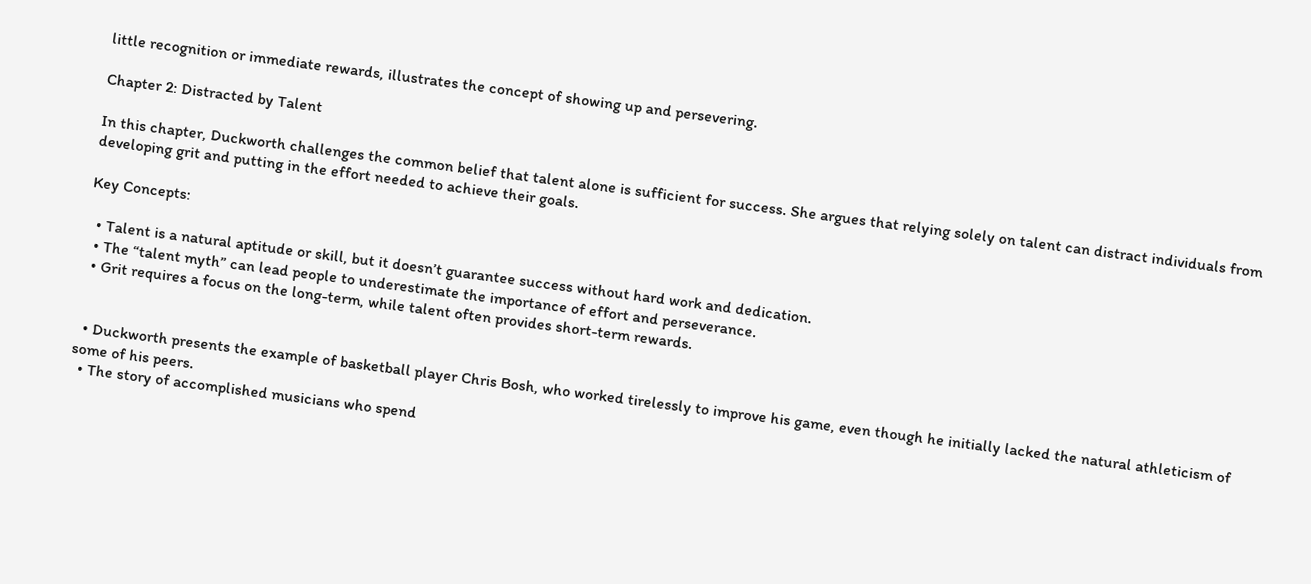little recognition or immediate rewards, illustrates the concept of showing up and persevering.

Chapter 2: Distracted by Talent

In this chapter, Duckworth challenges the common belief that talent alone is sufficient for success. She argues that relying solely on talent can distract individuals from developing grit and putting in the effort needed to achieve their goals.

Key Concepts:

  • Talent is a natural aptitude or skill, but it doesn’t guarantee success without hard work and dedication.
  • The “talent myth” can lead people to underestimate the importance of effort and perseverance.
  • Grit requires a focus on the long-term, while talent often provides short-term rewards.


  • Duckworth presents the example of basketball player Chris Bosh, who worked tirelessly to improve his game, even though he initially lacked the natural athleticism of some of his peers.
  • The story of accomplished musicians who spend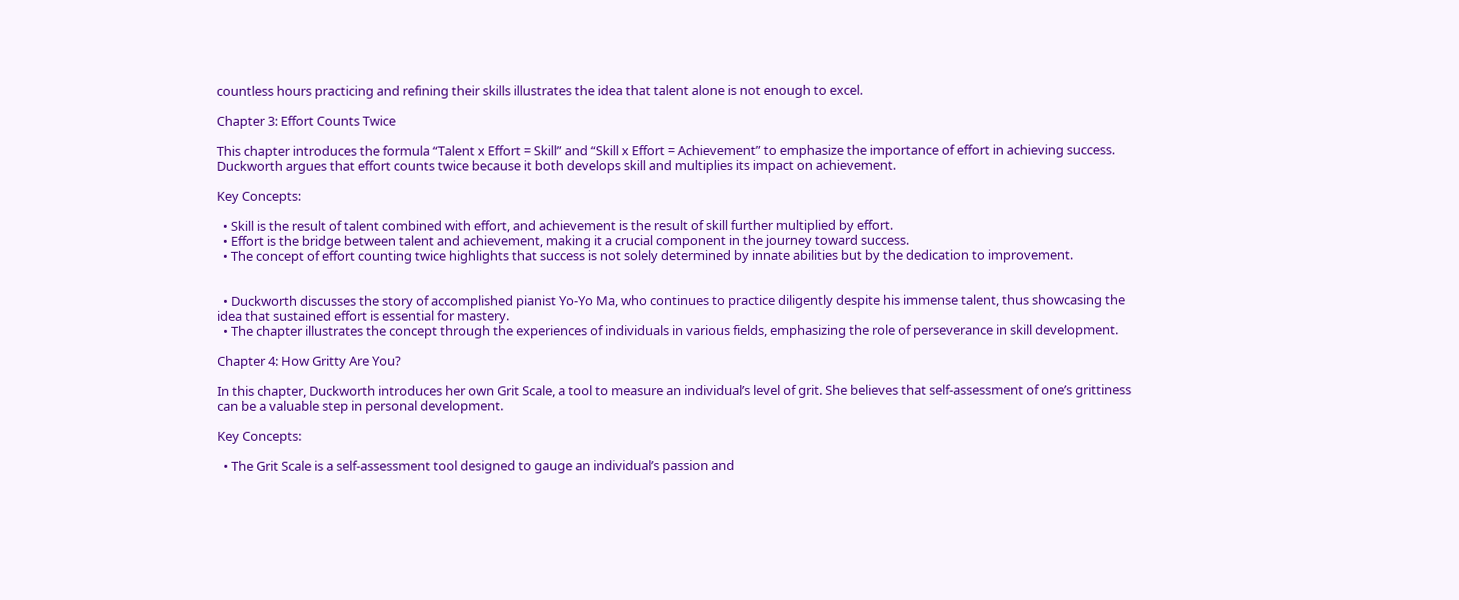countless hours practicing and refining their skills illustrates the idea that talent alone is not enough to excel.

Chapter 3: Effort Counts Twice

This chapter introduces the formula “Talent x Effort = Skill” and “Skill x Effort = Achievement” to emphasize the importance of effort in achieving success. Duckworth argues that effort counts twice because it both develops skill and multiplies its impact on achievement.

Key Concepts:

  • Skill is the result of talent combined with effort, and achievement is the result of skill further multiplied by effort.
  • Effort is the bridge between talent and achievement, making it a crucial component in the journey toward success.
  • The concept of effort counting twice highlights that success is not solely determined by innate abilities but by the dedication to improvement.


  • Duckworth discusses the story of accomplished pianist Yo-Yo Ma, who continues to practice diligently despite his immense talent, thus showcasing the idea that sustained effort is essential for mastery.
  • The chapter illustrates the concept through the experiences of individuals in various fields, emphasizing the role of perseverance in skill development.

Chapter 4: How Gritty Are You?

In this chapter, Duckworth introduces her own Grit Scale, a tool to measure an individual’s level of grit. She believes that self-assessment of one’s grittiness can be a valuable step in personal development.

Key Concepts:

  • The Grit Scale is a self-assessment tool designed to gauge an individual’s passion and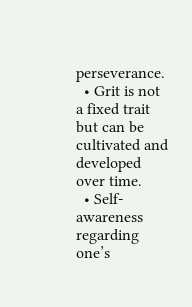perseverance.
  • Grit is not a fixed trait but can be cultivated and developed over time.
  • Self-awareness regarding one’s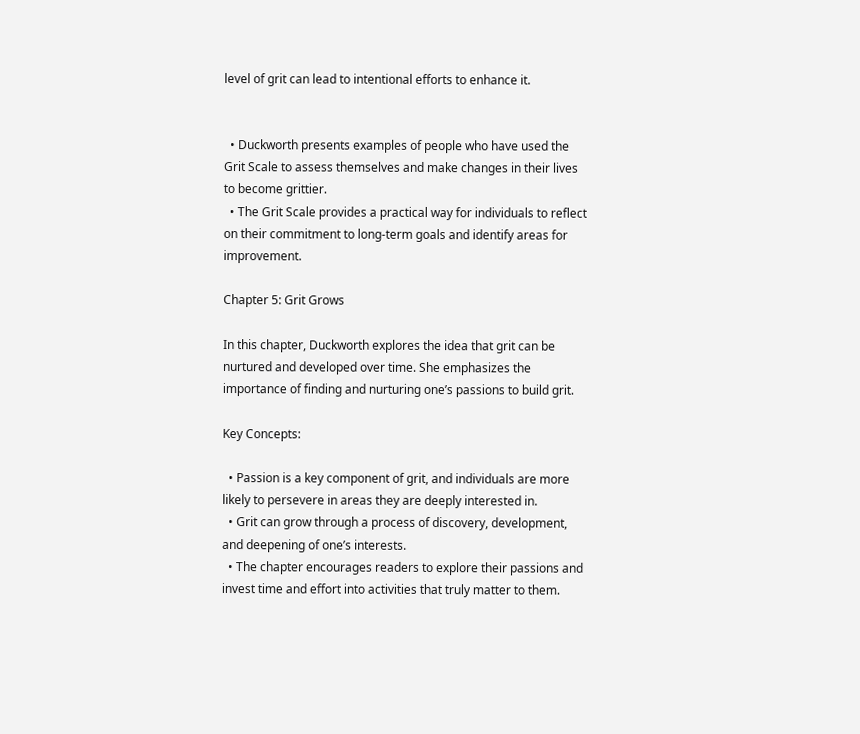level of grit can lead to intentional efforts to enhance it.


  • Duckworth presents examples of people who have used the Grit Scale to assess themselves and make changes in their lives to become grittier.
  • The Grit Scale provides a practical way for individuals to reflect on their commitment to long-term goals and identify areas for improvement.

Chapter 5: Grit Grows

In this chapter, Duckworth explores the idea that grit can be nurtured and developed over time. She emphasizes the importance of finding and nurturing one’s passions to build grit.

Key Concepts:

  • Passion is a key component of grit, and individuals are more likely to persevere in areas they are deeply interested in.
  • Grit can grow through a process of discovery, development, and deepening of one’s interests.
  • The chapter encourages readers to explore their passions and invest time and effort into activities that truly matter to them.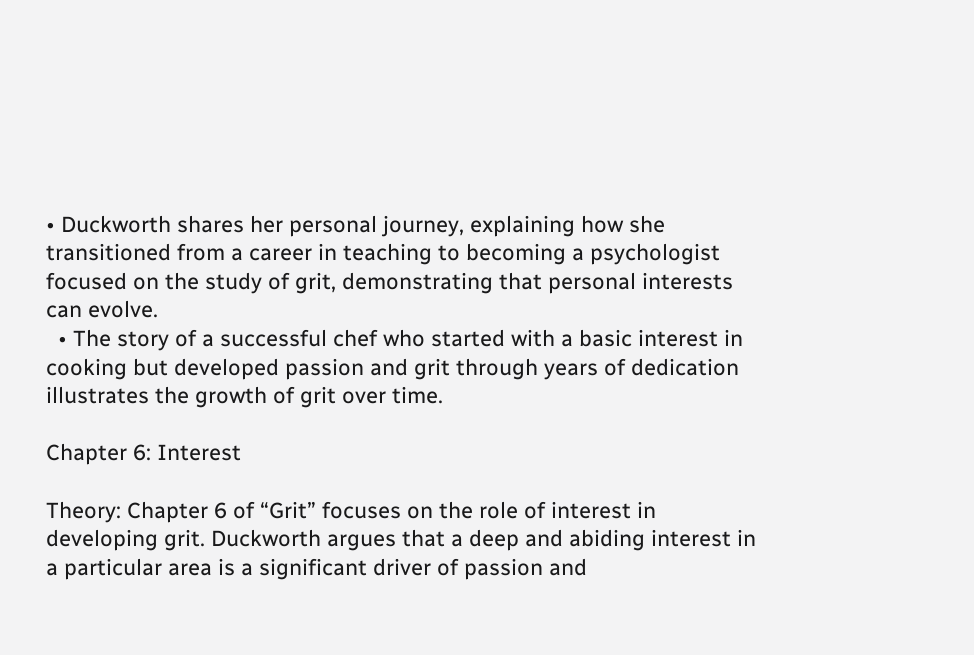• Duckworth shares her personal journey, explaining how she transitioned from a career in teaching to becoming a psychologist focused on the study of grit, demonstrating that personal interests can evolve.
  • The story of a successful chef who started with a basic interest in cooking but developed passion and grit through years of dedication illustrates the growth of grit over time.

Chapter 6: Interest

Theory: Chapter 6 of “Grit” focuses on the role of interest in developing grit. Duckworth argues that a deep and abiding interest in a particular area is a significant driver of passion and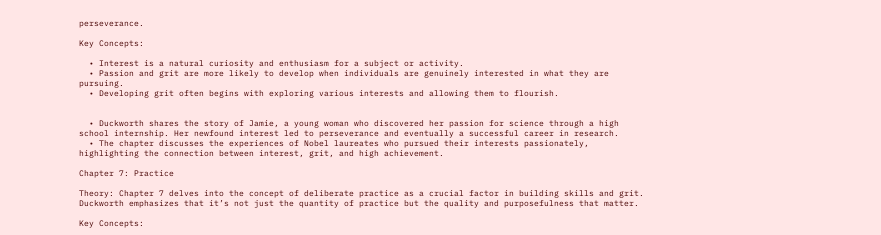perseverance.

Key Concepts:

  • Interest is a natural curiosity and enthusiasm for a subject or activity.
  • Passion and grit are more likely to develop when individuals are genuinely interested in what they are pursuing.
  • Developing grit often begins with exploring various interests and allowing them to flourish.


  • Duckworth shares the story of Jamie, a young woman who discovered her passion for science through a high school internship. Her newfound interest led to perseverance and eventually a successful career in research.
  • The chapter discusses the experiences of Nobel laureates who pursued their interests passionately, highlighting the connection between interest, grit, and high achievement.

Chapter 7: Practice

Theory: Chapter 7 delves into the concept of deliberate practice as a crucial factor in building skills and grit. Duckworth emphasizes that it’s not just the quantity of practice but the quality and purposefulness that matter.

Key Concepts: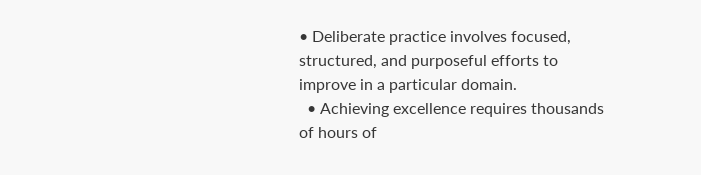• Deliberate practice involves focused, structured, and purposeful efforts to improve in a particular domain.
  • Achieving excellence requires thousands of hours of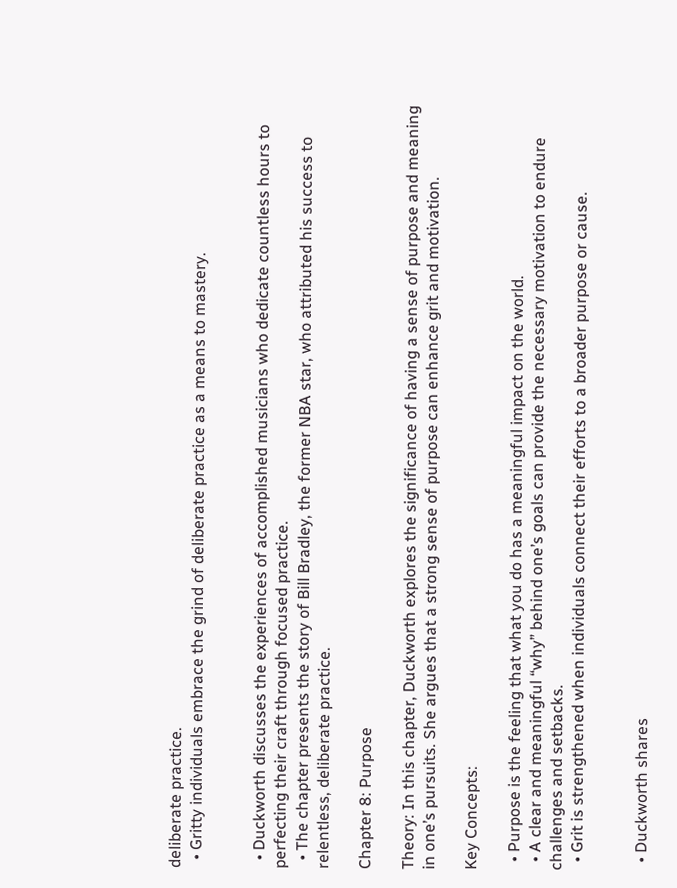deliberate practice.
  • Gritty individuals embrace the grind of deliberate practice as a means to mastery.


  • Duckworth discusses the experiences of accomplished musicians who dedicate countless hours to perfecting their craft through focused practice.
  • The chapter presents the story of Bill Bradley, the former NBA star, who attributed his success to relentless, deliberate practice.

Chapter 8: Purpose

Theory: In this chapter, Duckworth explores the significance of having a sense of purpose and meaning in one’s pursuits. She argues that a strong sense of purpose can enhance grit and motivation.

Key Concepts:

  • Purpose is the feeling that what you do has a meaningful impact on the world.
  • A clear and meaningful “why” behind one’s goals can provide the necessary motivation to endure challenges and setbacks.
  • Grit is strengthened when individuals connect their efforts to a broader purpose or cause.


  • Duckworth shares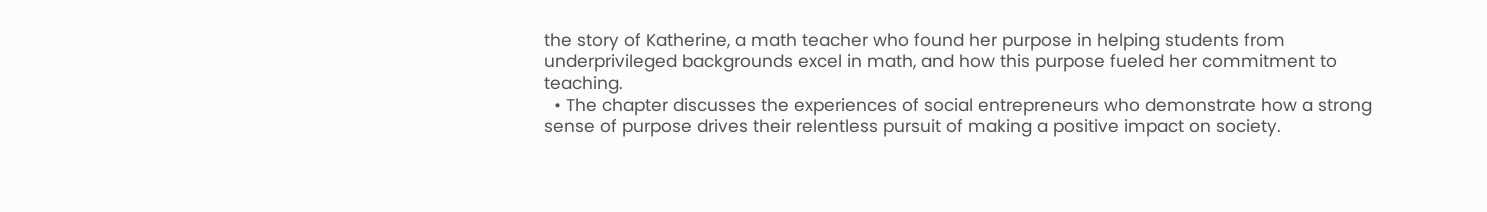the story of Katherine, a math teacher who found her purpose in helping students from underprivileged backgrounds excel in math, and how this purpose fueled her commitment to teaching.
  • The chapter discusses the experiences of social entrepreneurs who demonstrate how a strong sense of purpose drives their relentless pursuit of making a positive impact on society.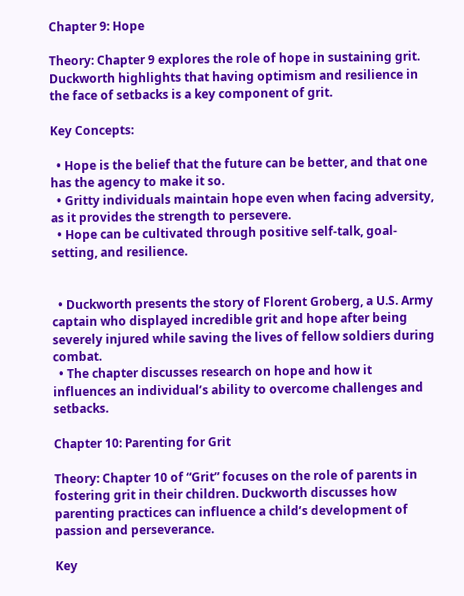Chapter 9: Hope

Theory: Chapter 9 explores the role of hope in sustaining grit. Duckworth highlights that having optimism and resilience in the face of setbacks is a key component of grit.

Key Concepts:

  • Hope is the belief that the future can be better, and that one has the agency to make it so.
  • Gritty individuals maintain hope even when facing adversity, as it provides the strength to persevere.
  • Hope can be cultivated through positive self-talk, goal-setting, and resilience.


  • Duckworth presents the story of Florent Groberg, a U.S. Army captain who displayed incredible grit and hope after being severely injured while saving the lives of fellow soldiers during combat.
  • The chapter discusses research on hope and how it influences an individual’s ability to overcome challenges and setbacks.

Chapter 10: Parenting for Grit

Theory: Chapter 10 of “Grit” focuses on the role of parents in fostering grit in their children. Duckworth discusses how parenting practices can influence a child’s development of passion and perseverance.

Key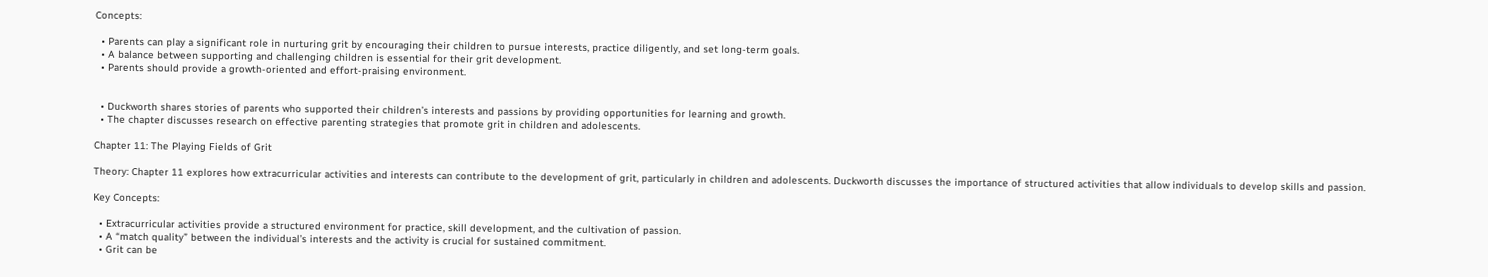Concepts:

  • Parents can play a significant role in nurturing grit by encouraging their children to pursue interests, practice diligently, and set long-term goals.
  • A balance between supporting and challenging children is essential for their grit development.
  • Parents should provide a growth-oriented and effort-praising environment.


  • Duckworth shares stories of parents who supported their children’s interests and passions by providing opportunities for learning and growth.
  • The chapter discusses research on effective parenting strategies that promote grit in children and adolescents.

Chapter 11: The Playing Fields of Grit

Theory: Chapter 11 explores how extracurricular activities and interests can contribute to the development of grit, particularly in children and adolescents. Duckworth discusses the importance of structured activities that allow individuals to develop skills and passion.

Key Concepts:

  • Extracurricular activities provide a structured environment for practice, skill development, and the cultivation of passion.
  • A “match quality” between the individual’s interests and the activity is crucial for sustained commitment.
  • Grit can be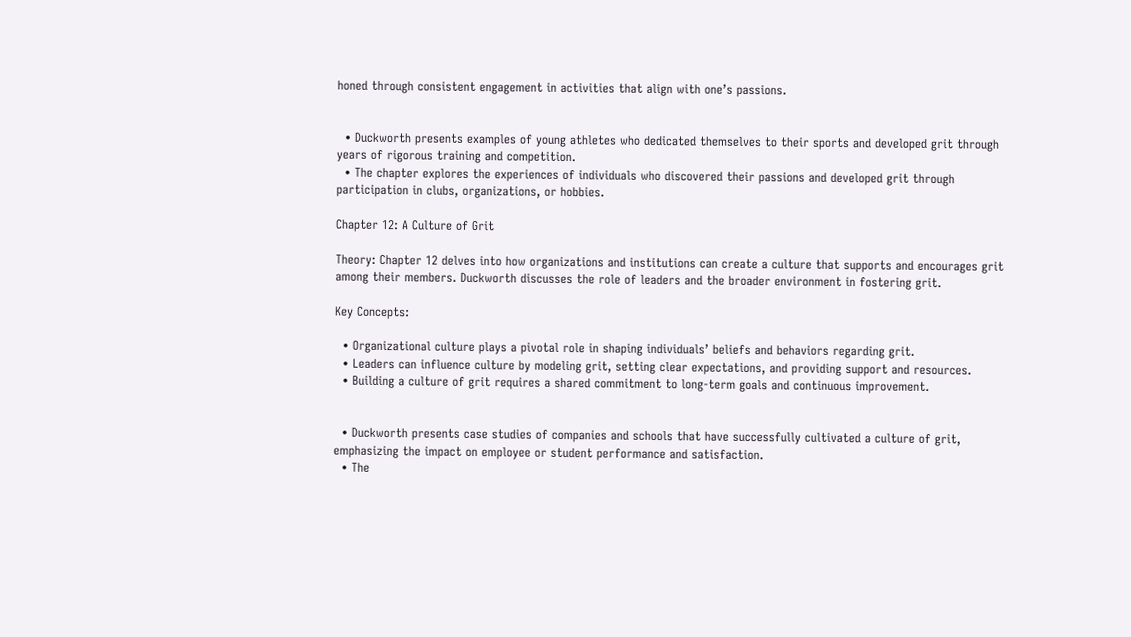honed through consistent engagement in activities that align with one’s passions.


  • Duckworth presents examples of young athletes who dedicated themselves to their sports and developed grit through years of rigorous training and competition.
  • The chapter explores the experiences of individuals who discovered their passions and developed grit through participation in clubs, organizations, or hobbies.

Chapter 12: A Culture of Grit

Theory: Chapter 12 delves into how organizations and institutions can create a culture that supports and encourages grit among their members. Duckworth discusses the role of leaders and the broader environment in fostering grit.

Key Concepts:

  • Organizational culture plays a pivotal role in shaping individuals’ beliefs and behaviors regarding grit.
  • Leaders can influence culture by modeling grit, setting clear expectations, and providing support and resources.
  • Building a culture of grit requires a shared commitment to long-term goals and continuous improvement.


  • Duckworth presents case studies of companies and schools that have successfully cultivated a culture of grit, emphasizing the impact on employee or student performance and satisfaction.
  • The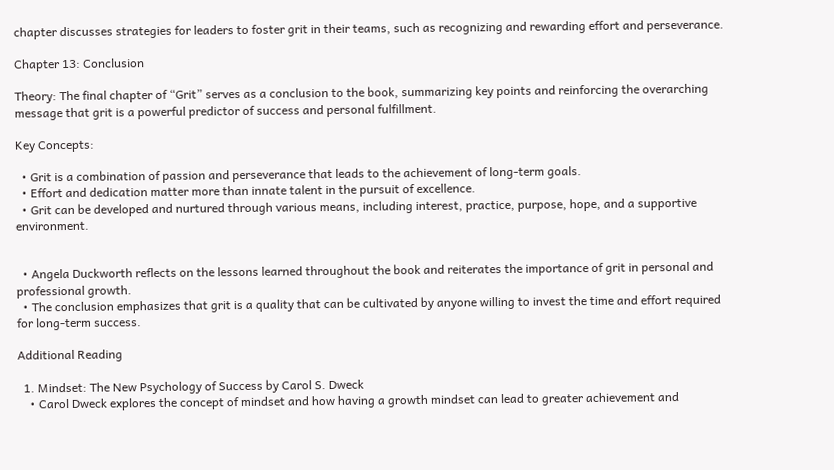chapter discusses strategies for leaders to foster grit in their teams, such as recognizing and rewarding effort and perseverance.

Chapter 13: Conclusion

Theory: The final chapter of “Grit” serves as a conclusion to the book, summarizing key points and reinforcing the overarching message that grit is a powerful predictor of success and personal fulfillment.

Key Concepts:

  • Grit is a combination of passion and perseverance that leads to the achievement of long-term goals.
  • Effort and dedication matter more than innate talent in the pursuit of excellence.
  • Grit can be developed and nurtured through various means, including interest, practice, purpose, hope, and a supportive environment.


  • Angela Duckworth reflects on the lessons learned throughout the book and reiterates the importance of grit in personal and professional growth.
  • The conclusion emphasizes that grit is a quality that can be cultivated by anyone willing to invest the time and effort required for long-term success.

Additional Reading

  1. Mindset: The New Psychology of Success by Carol S. Dweck
    • Carol Dweck explores the concept of mindset and how having a growth mindset can lead to greater achievement and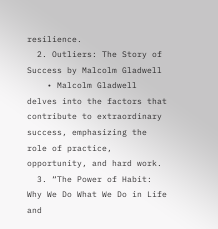resilience.
  2. Outliers: The Story of Success by Malcolm Gladwell
    • Malcolm Gladwell delves into the factors that contribute to extraordinary success, emphasizing the role of practice, opportunity, and hard work.
  3. “The Power of Habit: Why We Do What We Do in Life and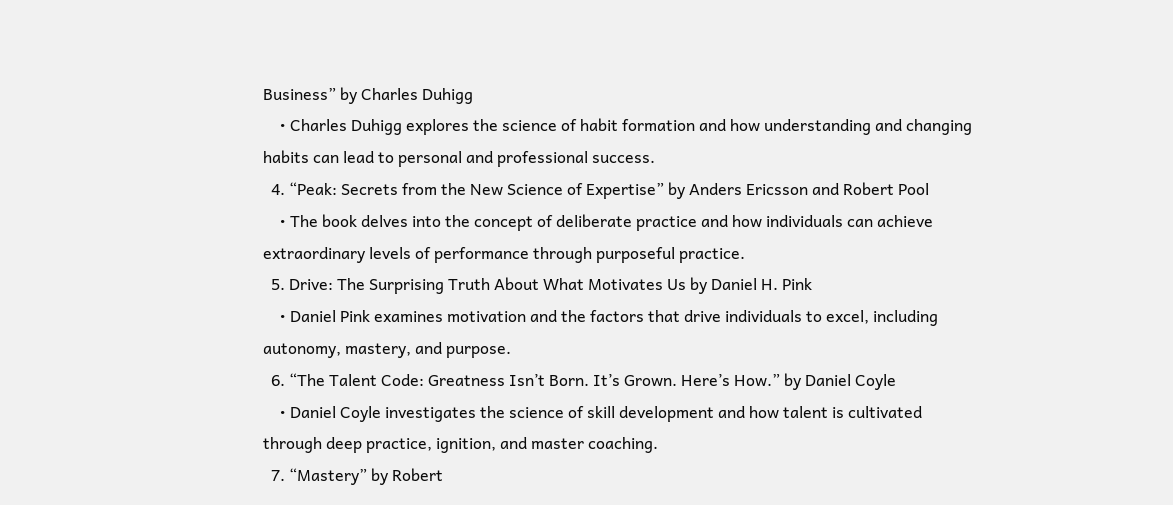Business” by Charles Duhigg
    • Charles Duhigg explores the science of habit formation and how understanding and changing habits can lead to personal and professional success.
  4. “Peak: Secrets from the New Science of Expertise” by Anders Ericsson and Robert Pool
    • The book delves into the concept of deliberate practice and how individuals can achieve extraordinary levels of performance through purposeful practice.
  5. Drive: The Surprising Truth About What Motivates Us by Daniel H. Pink
    • Daniel Pink examines motivation and the factors that drive individuals to excel, including autonomy, mastery, and purpose.
  6. “The Talent Code: Greatness Isn’t Born. It’s Grown. Here’s How.” by Daniel Coyle
    • Daniel Coyle investigates the science of skill development and how talent is cultivated through deep practice, ignition, and master coaching.
  7. “Mastery” by Robert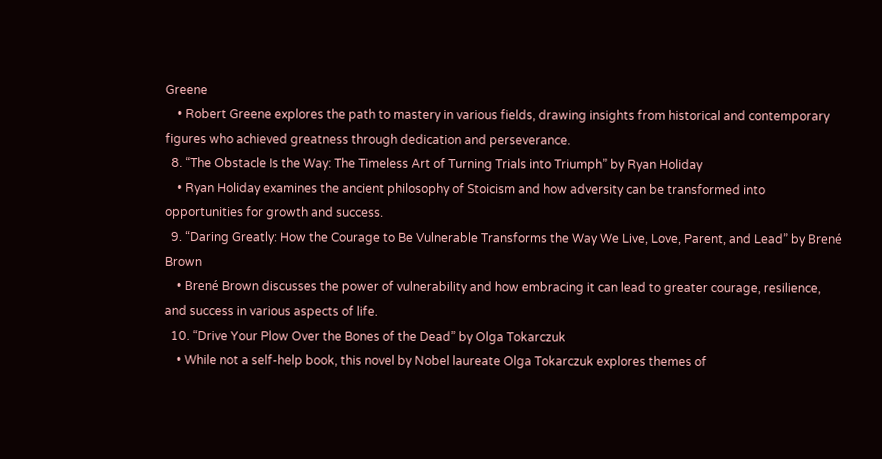Greene
    • Robert Greene explores the path to mastery in various fields, drawing insights from historical and contemporary figures who achieved greatness through dedication and perseverance.
  8. “The Obstacle Is the Way: The Timeless Art of Turning Trials into Triumph” by Ryan Holiday
    • Ryan Holiday examines the ancient philosophy of Stoicism and how adversity can be transformed into opportunities for growth and success.
  9. “Daring Greatly: How the Courage to Be Vulnerable Transforms the Way We Live, Love, Parent, and Lead” by Brené Brown
    • Brené Brown discusses the power of vulnerability and how embracing it can lead to greater courage, resilience, and success in various aspects of life.
  10. “Drive Your Plow Over the Bones of the Dead” by Olga Tokarczuk
    • While not a self-help book, this novel by Nobel laureate Olga Tokarczuk explores themes of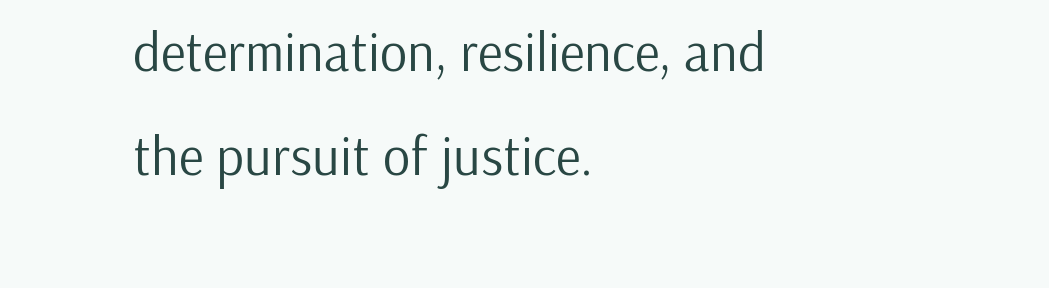determination, resilience, and the pursuit of justice.